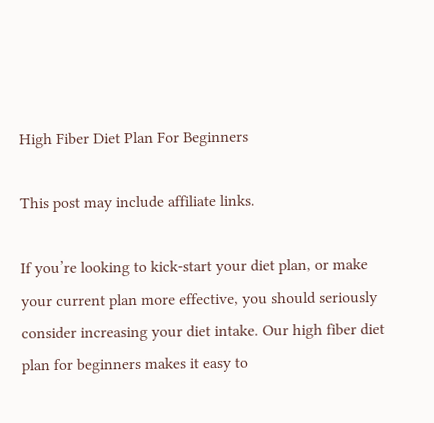High Fiber Diet Plan For Beginners

This post may include affiliate links.

If you’re looking to kick-start your diet plan, or make your current plan more effective, you should seriously consider increasing your diet intake. Our high fiber diet plan for beginners makes it easy to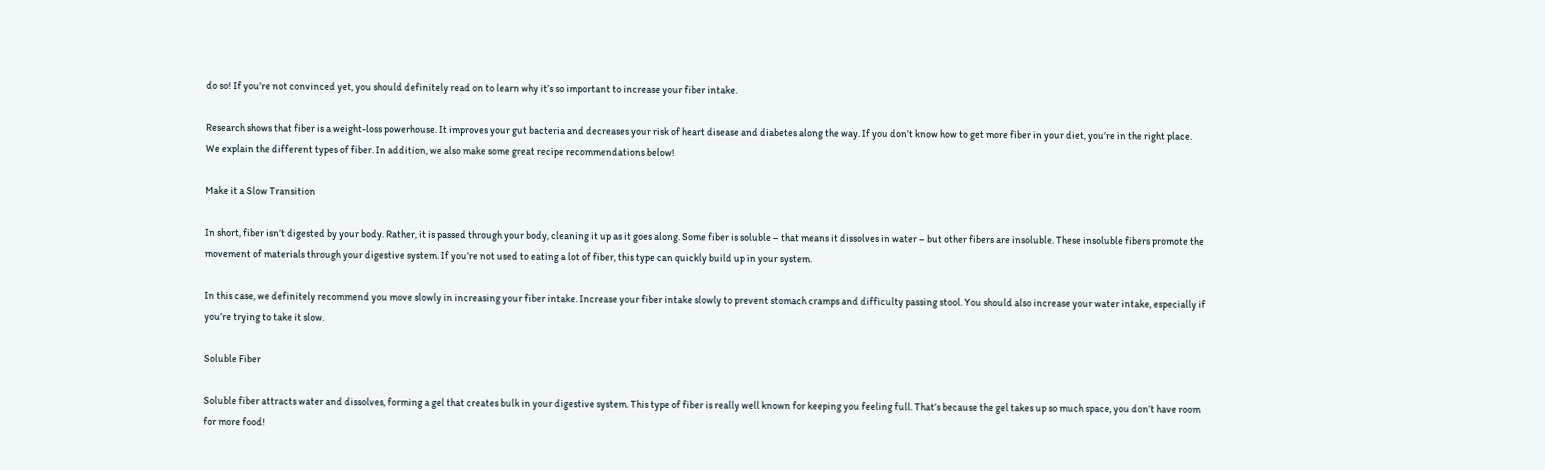do so! If you’re not convinced yet, you should definitely read on to learn why it’s so important to increase your fiber intake.

Research shows that fiber is a weight-loss powerhouse. It improves your gut bacteria and decreases your risk of heart disease and diabetes along the way. If you don’t know how to get more fiber in your diet, you’re in the right place. We explain the different types of fiber. In addition, we also make some great recipe recommendations below!

Make it a Slow Transition

In short, fiber isn’t digested by your body. Rather, it is passed through your body, cleaning it up as it goes along. Some fiber is soluble – that means it dissolves in water – but other fibers are insoluble. These insoluble fibers promote the movement of materials through your digestive system. If you’re not used to eating a lot of fiber, this type can quickly build up in your system.

In this case, we definitely recommend you move slowly in increasing your fiber intake. Increase your fiber intake slowly to prevent stomach cramps and difficulty passing stool. You should also increase your water intake, especially if you’re trying to take it slow.

Soluble Fiber

Soluble fiber attracts water and dissolves, forming a gel that creates bulk in your digestive system. This type of fiber is really well known for keeping you feeling full. That’s because the gel takes up so much space, you don’t have room for more food!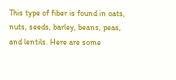This type of fiber is found in oats, nuts, seeds, barley, beans, peas, and lentils. Here are some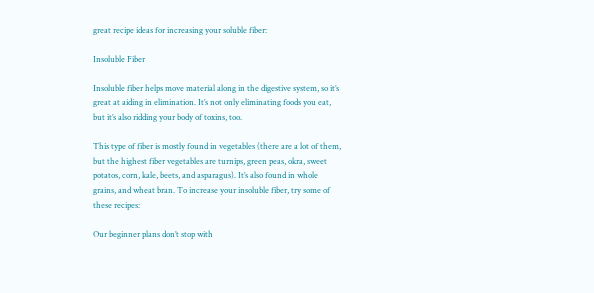great recipe ideas for increasing your soluble fiber:

Insoluble Fiber

Insoluble fiber helps move material along in the digestive system, so it’s great at aiding in elimination. It’s not only eliminating foods you eat, but it’s also ridding your body of toxins, too.

This type of fiber is mostly found in vegetables (there are a lot of them, but the highest fiber vegetables are turnips, green peas, okra, sweet potatos, corn, kale, beets, and asparagus). It’s also found in whole grains, and wheat bran. To increase your insoluble fiber, try some of these recipes:

Our beginner plans don’t stop with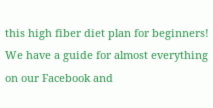this high fiber diet plan for beginners! We have a guide for almost everything on our Facebook and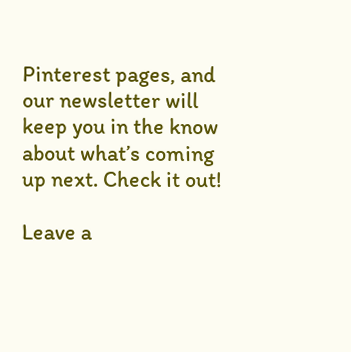Pinterest pages, and our newsletter will keep you in the know about what’s coming up next. Check it out!

Leave a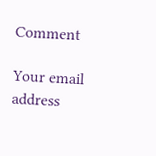Comment

Your email address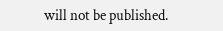will not be published.